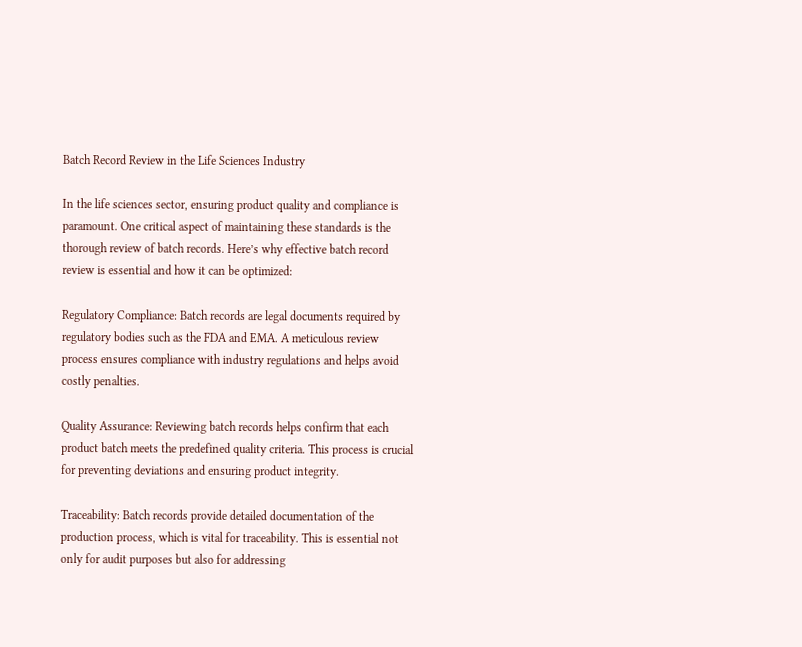Batch Record Review in the Life Sciences Industry

In the life sciences sector, ensuring product quality and compliance is paramount. One critical aspect of maintaining these standards is the thorough review of batch records. Here’s why effective batch record review is essential and how it can be optimized:

Regulatory Compliance: Batch records are legal documents required by regulatory bodies such as the FDA and EMA. A meticulous review process ensures compliance with industry regulations and helps avoid costly penalties.

Quality Assurance: Reviewing batch records helps confirm that each product batch meets the predefined quality criteria. This process is crucial for preventing deviations and ensuring product integrity.

Traceability: Batch records provide detailed documentation of the production process, which is vital for traceability. This is essential not only for audit purposes but also for addressing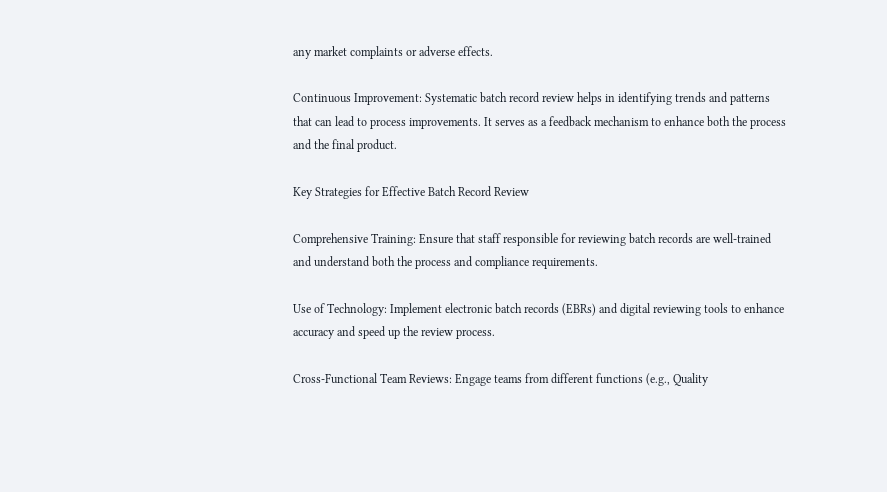any market complaints or adverse effects.

Continuous Improvement: Systematic batch record review helps in identifying trends and patterns that can lead to process improvements. It serves as a feedback mechanism to enhance both the process and the final product.

Key Strategies for Effective Batch Record Review

Comprehensive Training: Ensure that staff responsible for reviewing batch records are well-trained and understand both the process and compliance requirements.

Use of Technology: Implement electronic batch records (EBRs) and digital reviewing tools to enhance accuracy and speed up the review process.

Cross-Functional Team Reviews: Engage teams from different functions (e.g., Quality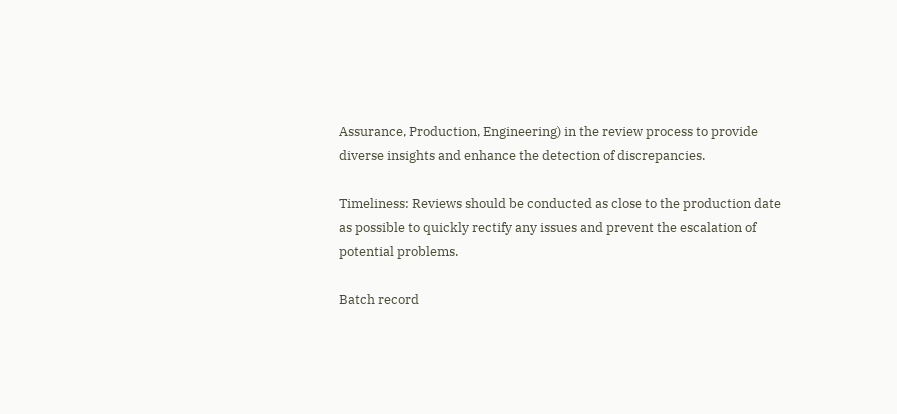Assurance, Production, Engineering) in the review process to provide diverse insights and enhance the detection of discrepancies.

Timeliness: Reviews should be conducted as close to the production date as possible to quickly rectify any issues and prevent the escalation of potential problems.

Batch record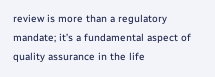review is more than a regulatory mandate; it’s a fundamental aspect of quality assurance in the life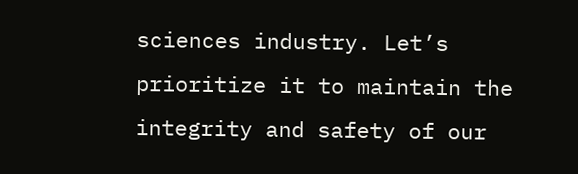sciences industry. Let’s prioritize it to maintain the integrity and safety of our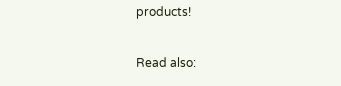products!

Read also: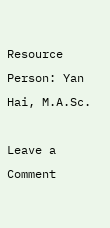Resource Person: Yan Hai, M.A.Sc.

Leave a Comment